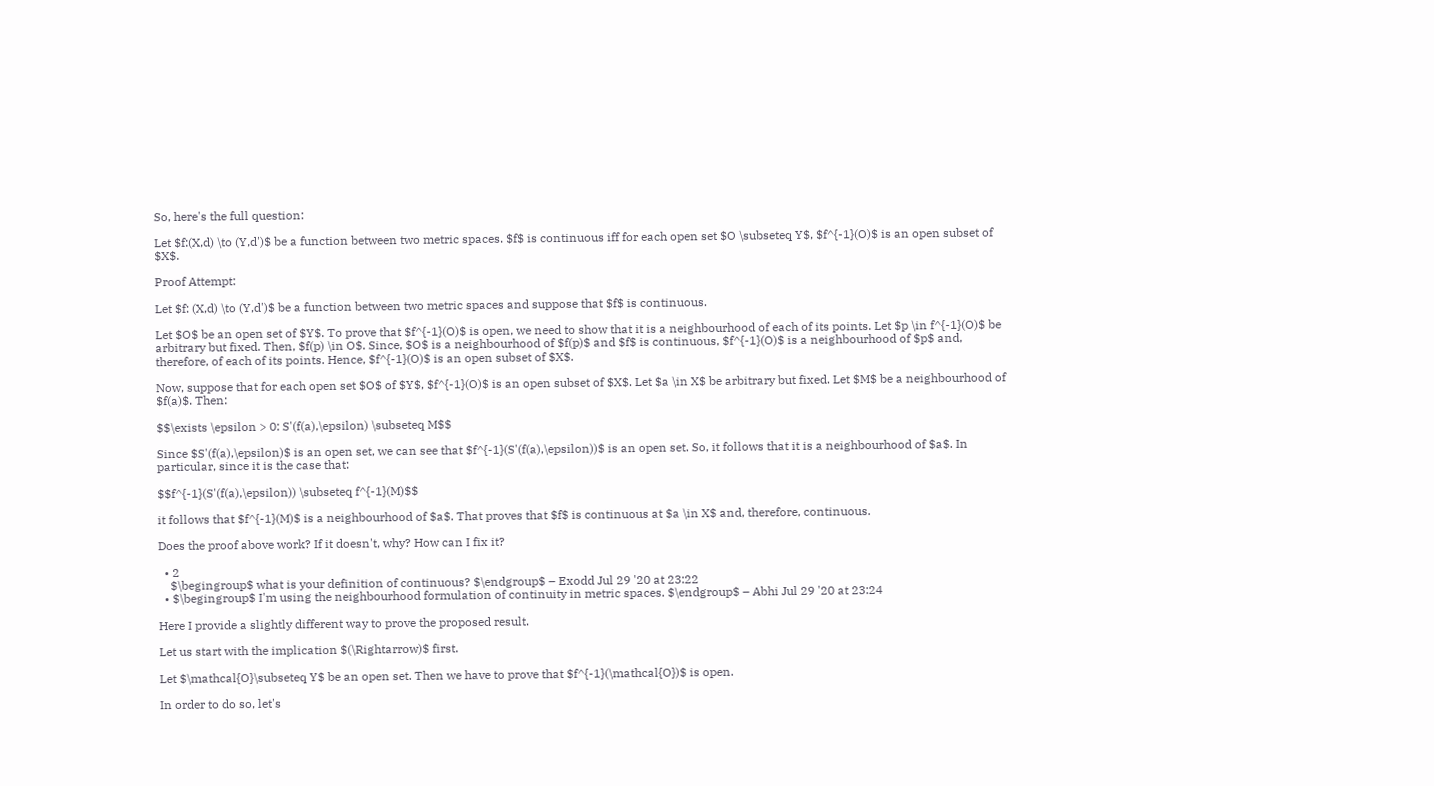So, here's the full question:

Let $f:(X,d) \to (Y,d')$ be a function between two metric spaces. $f$ is continuous iff for each open set $O \subseteq Y$, $f^{-1}(O)$ is an open subset of $X$.

Proof Attempt:

Let $f: (X,d) \to (Y,d')$ be a function between two metric spaces and suppose that $f$ is continuous.

Let $O$ be an open set of $Y$. To prove that $f^{-1}(O)$ is open, we need to show that it is a neighbourhood of each of its points. Let $p \in f^{-1}(O)$ be arbitrary but fixed. Then, $f(p) \in O$. Since, $O$ is a neighbourhood of $f(p)$ and $f$ is continuous, $f^{-1}(O)$ is a neighbourhood of $p$ and, therefore, of each of its points. Hence, $f^{-1}(O)$ is an open subset of $X$.

Now, suppose that for each open set $O$ of $Y$, $f^{-1}(O)$ is an open subset of $X$. Let $a \in X$ be arbitrary but fixed. Let $M$ be a neighbourhood of $f(a)$. Then:

$$\exists \epsilon > 0: S'(f(a),\epsilon) \subseteq M$$

Since $S'(f(a),\epsilon)$ is an open set, we can see that $f^{-1}(S'(f(a),\epsilon))$ is an open set. So, it follows that it is a neighbourhood of $a$. In particular, since it is the case that:

$$f^{-1}(S'(f(a),\epsilon)) \subseteq f^{-1}(M)$$

it follows that $f^{-1}(M)$ is a neighbourhood of $a$. That proves that $f$ is continuous at $a \in X$ and, therefore, continuous.

Does the proof above work? If it doesn't, why? How can I fix it?

  • 2
    $\begingroup$ what is your definition of continuous? $\endgroup$ – Exodd Jul 29 '20 at 23:22
  • $\begingroup$ I'm using the neighbourhood formulation of continuity in metric spaces. $\endgroup$ – Abhi Jul 29 '20 at 23:24

Here I provide a slightly different way to prove the proposed result.

Let us start with the implication $(\Rightarrow)$ first.

Let $\mathcal{O}\subseteq Y$ be an open set. Then we have to prove that $f^{-1}(\mathcal{O})$ is open.

In order to do so, let's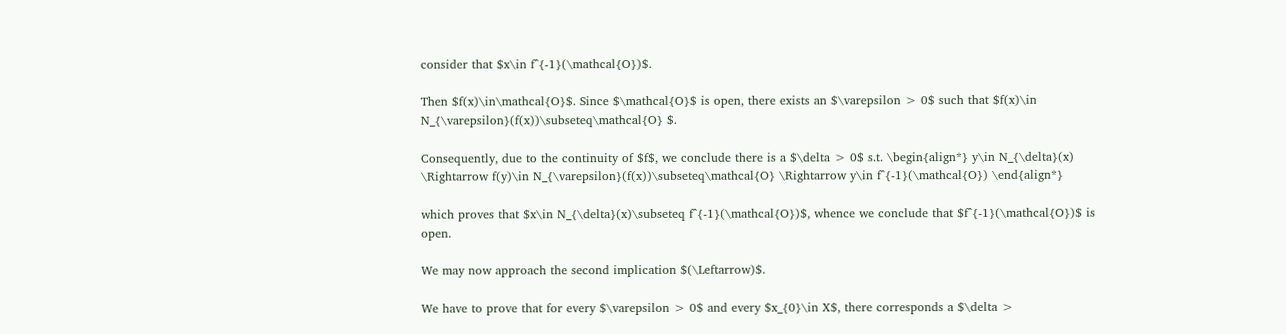consider that $x\in f^{-1}(\mathcal{O})$.

Then $f(x)\in\mathcal{O}$. Since $\mathcal{O}$ is open, there exists an $\varepsilon > 0$ such that $f(x)\in N_{\varepsilon}(f(x))\subseteq\mathcal{O} $.

Consequently, due to the continuity of $f$, we conclude there is a $\delta > 0$ s.t. \begin{align*} y\in N_{\delta}(x) \Rightarrow f(y)\in N_{\varepsilon}(f(x))\subseteq\mathcal{O} \Rightarrow y\in f^{-1}(\mathcal{O}) \end{align*}

which proves that $x\in N_{\delta}(x)\subseteq f^{-1}(\mathcal{O})$, whence we conclude that $f^{-1}(\mathcal{O})$ is open.

We may now approach the second implication $(\Leftarrow)$.

We have to prove that for every $\varepsilon > 0$ and every $x_{0}\in X$, there corresponds a $\delta >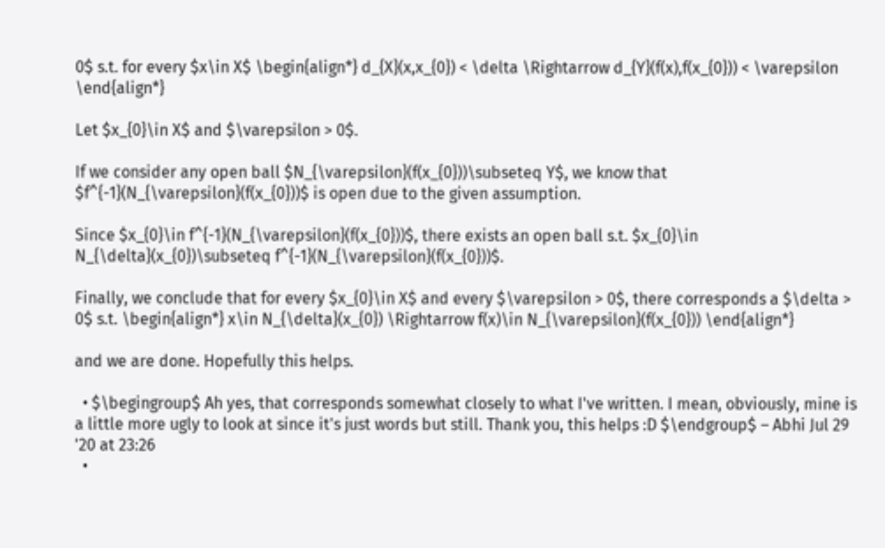0$ s.t. for every $x\in X$ \begin{align*} d_{X}(x,x_{0}) < \delta \Rightarrow d_{Y}(f(x),f(x_{0})) < \varepsilon \end{align*}

Let $x_{0}\in X$ and $\varepsilon > 0$.

If we consider any open ball $N_{\varepsilon}(f(x_{0}))\subseteq Y$, we know that $f^{-1}(N_{\varepsilon}(f(x_{0}))$ is open due to the given assumption.

Since $x_{0}\in f^{-1}(N_{\varepsilon}(f(x_{0}))$, there exists an open ball s.t. $x_{0}\in N_{\delta}(x_{0})\subseteq f^{-1}(N_{\varepsilon}(f(x_{0}))$.

Finally, we conclude that for every $x_{0}\in X$ and every $\varepsilon > 0$, there corresponds a $\delta > 0$ s.t. \begin{align*} x\in N_{\delta}(x_{0}) \Rightarrow f(x)\in N_{\varepsilon}(f(x_{0})) \end{align*}

and we are done. Hopefully this helps.

  • $\begingroup$ Ah yes, that corresponds somewhat closely to what I've written. I mean, obviously, mine is a little more ugly to look at since it's just words but still. Thank you, this helps :D $\endgroup$ – Abhi Jul 29 '20 at 23:26
  •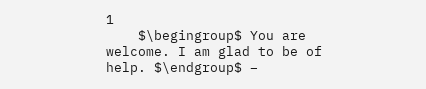1
    $\begingroup$ You are welcome. I am glad to be of help. $\endgroup$ –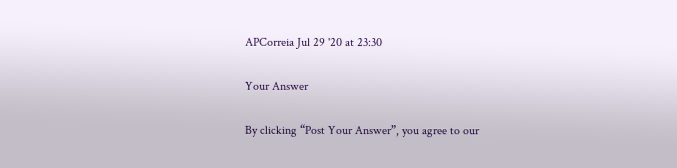APCorreia Jul 29 '20 at 23:30

Your Answer

By clicking “Post Your Answer”, you agree to our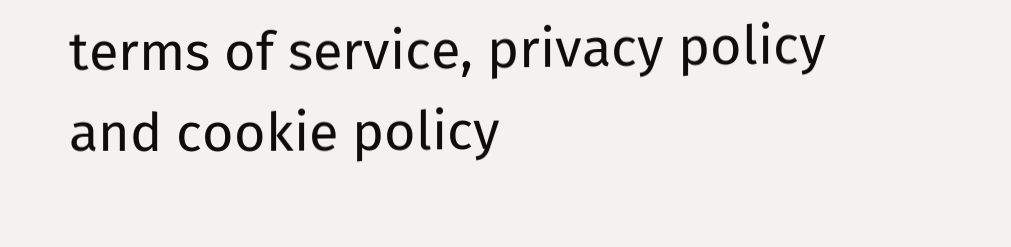terms of service, privacy policy and cookie policy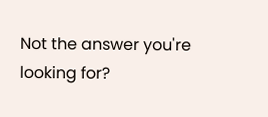Not the answer you're looking for?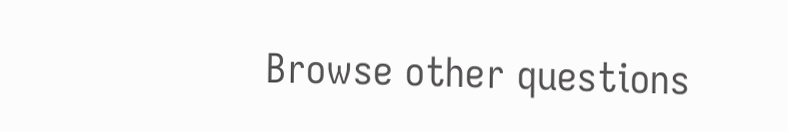Browse other questions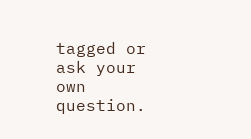tagged or ask your own question.